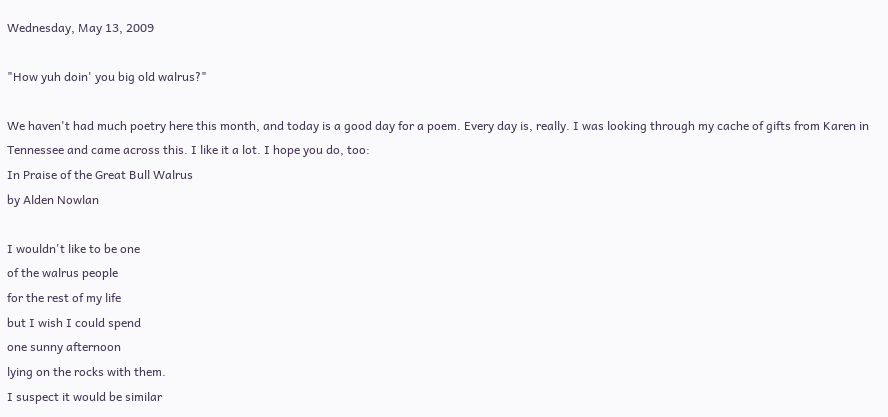Wednesday, May 13, 2009

"How yuh doin' you big old walrus?"

We haven't had much poetry here this month, and today is a good day for a poem. Every day is, really. I was looking through my cache of gifts from Karen in Tennessee and came across this. I like it a lot. I hope you do, too:
In Praise of the Great Bull Walrus
by Alden Nowlan

I wouldn't like to be one
of the walrus people
for the rest of my life
but I wish I could spend
one sunny afternoon
lying on the rocks with them.
I suspect it would be similar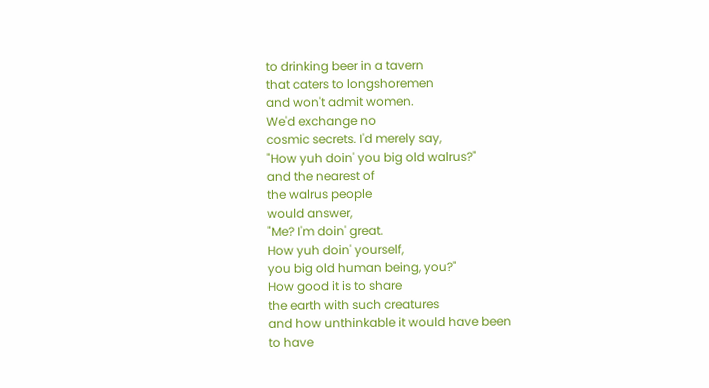to drinking beer in a tavern
that caters to longshoremen
and won't admit women.
We'd exchange no
cosmic secrets. I'd merely say,
"How yuh doin' you big old walrus?"
and the nearest of
the walrus people
would answer,
"Me? I'm doin' great.
How yuh doin' yourself,
you big old human being, you?"
How good it is to share
the earth with such creatures
and how unthinkable it would have been
to have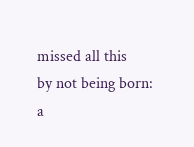missed all this
by not being born:
a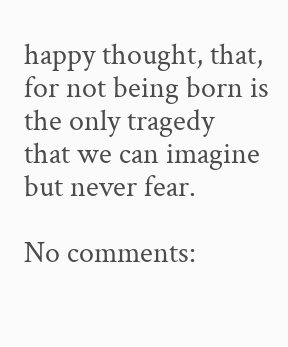happy thought, that,
for not being born is
the only tragedy
that we can imagine
but never fear.

No comments: